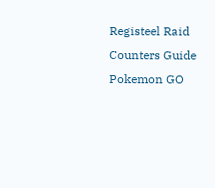Registeel Raid Counters Guide Pokemon GO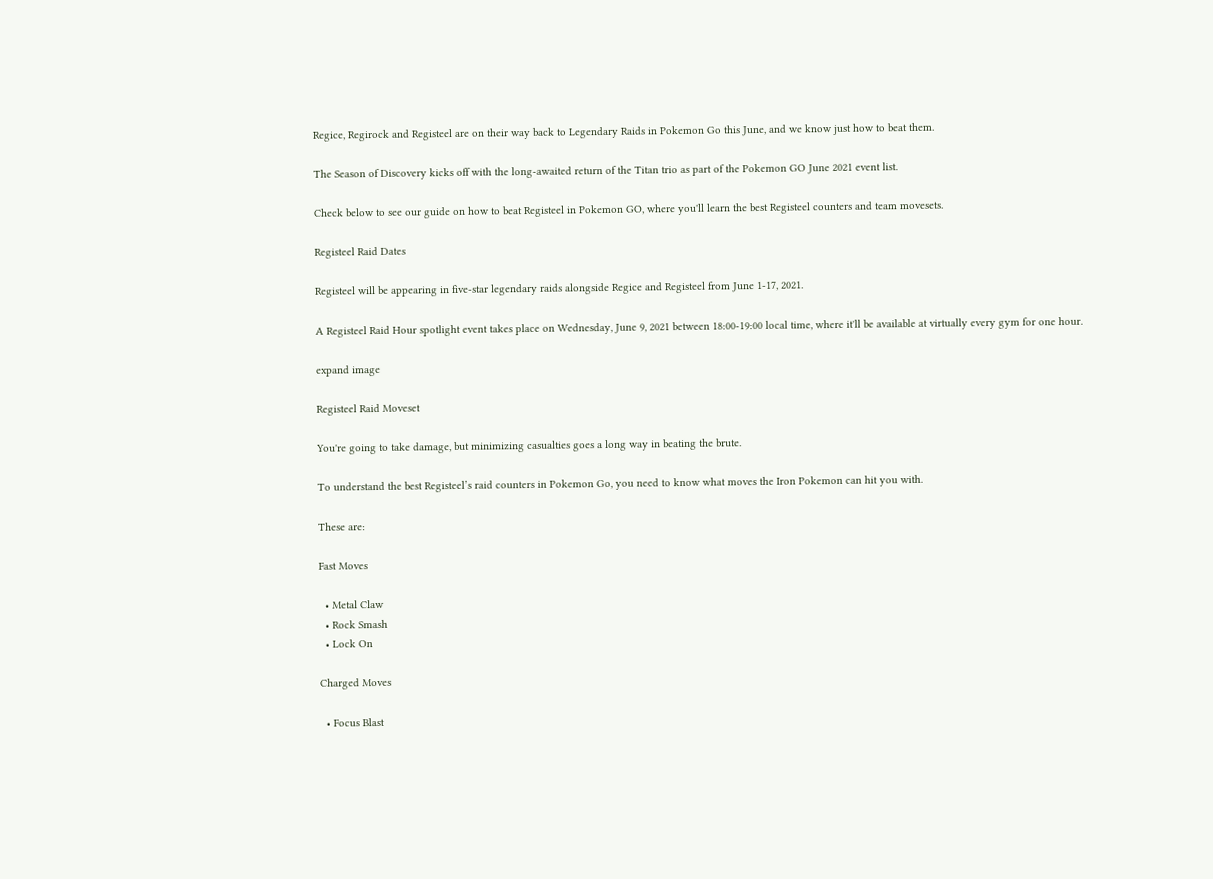Regice, Regirock and Registeel are on their way back to Legendary Raids in Pokemon Go this June, and we know just how to beat them.

The Season of Discovery kicks off with the long-awaited return of the Titan trio as part of the Pokemon GO June 2021 event list.

Check below to see our guide on how to beat Registeel in Pokemon GO, where you'll learn the best Registeel counters and team movesets.

Registeel Raid Dates

Registeel will be appearing in five-star legendary raids alongside Regice and Registeel from June 1-17, 2021.

A Registeel Raid Hour spotlight event takes place on Wednesday, June 9, 2021 between 18:00-19:00 local time, where it'll be available at virtually every gym for one hour.

expand image

Registeel Raid Moveset

You're going to take damage, but minimizing casualties goes a long way in beating the brute.

To understand the best Registeel’s raid counters in Pokemon Go, you need to know what moves the Iron Pokemon can hit you with.

These are:

Fast Moves

  • Metal Claw
  • Rock Smash
  • Lock On

Charged Moves

  • Focus Blast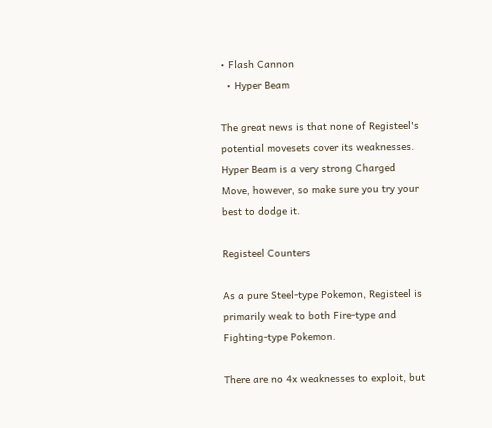• Flash Cannon
  • Hyper Beam

The great news is that none of Registeel's potential movesets cover its weaknesses. Hyper Beam is a very strong Charged Move, however, so make sure you try your best to dodge it.

Registeel Counters

As a pure Steel-type Pokemon, Registeel is primarily weak to both Fire-type and Fighting-type Pokemon.

There are no 4x weaknesses to exploit, but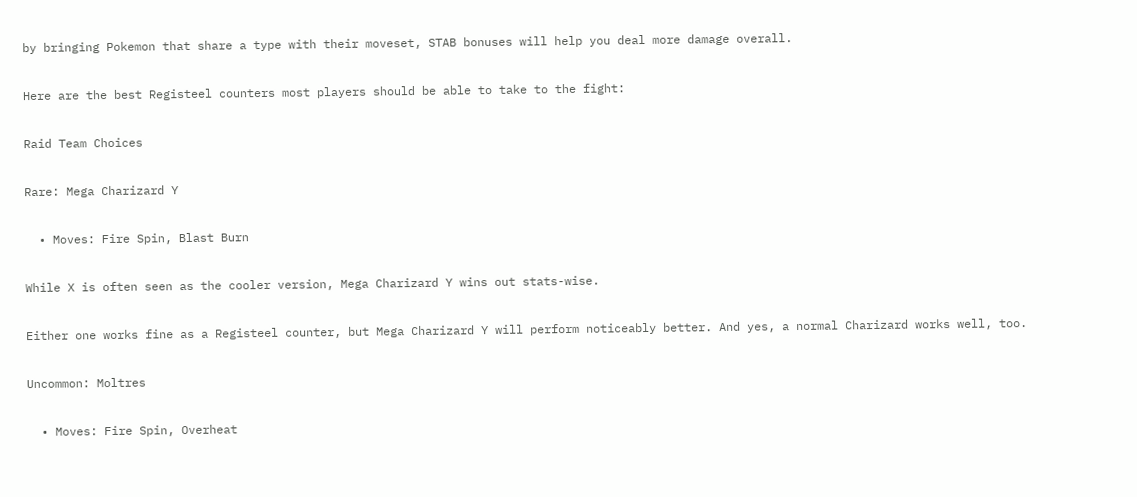by bringing Pokemon that share a type with their moveset, STAB bonuses will help you deal more damage overall.

Here are the best Registeel counters most players should be able to take to the fight:

Raid Team Choices

Rare: Mega Charizard Y

  • Moves: Fire Spin, Blast Burn

While X is often seen as the cooler version, Mega Charizard Y wins out stats-wise.

Either one works fine as a Registeel counter, but Mega Charizard Y will perform noticeably better. And yes, a normal Charizard works well, too.

Uncommon: Moltres

  • Moves: Fire Spin, Overheat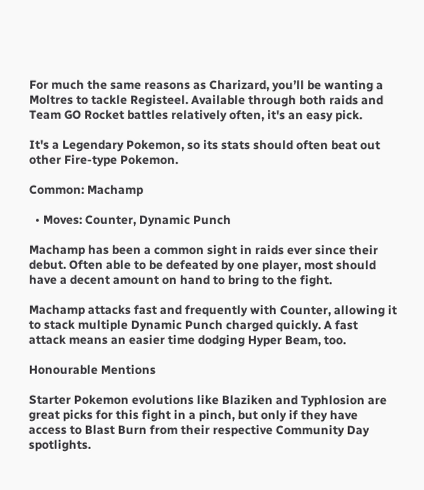For much the same reasons as Charizard, you’ll be wanting a Moltres to tackle Registeel. Available through both raids and Team GO Rocket battles relatively often, it's an easy pick.

It's a Legendary Pokemon, so its stats should often beat out other Fire-type Pokemon.

Common: Machamp

  • Moves: Counter, Dynamic Punch

Machamp has been a common sight in raids ever since their debut. Often able to be defeated by one player, most should have a decent amount on hand to bring to the fight.

Machamp attacks fast and frequently with Counter, allowing it to stack multiple Dynamic Punch charged quickly. A fast attack means an easier time dodging Hyper Beam, too.

Honourable Mentions

Starter Pokemon evolutions like Blaziken and Typhlosion are great picks for this fight in a pinch, but only if they have access to Blast Burn from their respective Community Day spotlights.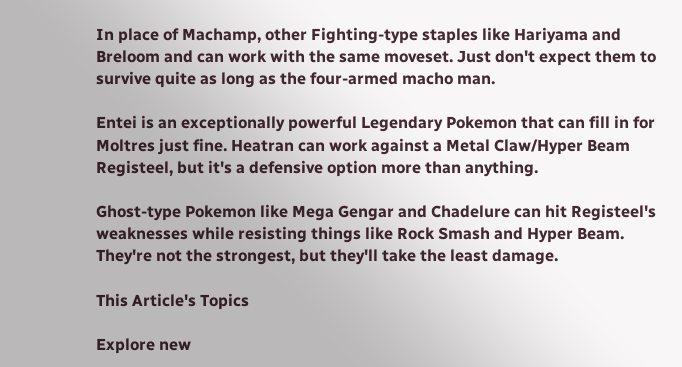In place of Machamp, other Fighting-type staples like Hariyama and Breloom and can work with the same moveset. Just don't expect them to survive quite as long as the four-armed macho man.

Entei is an exceptionally powerful Legendary Pokemon that can fill in for Moltres just fine. Heatran can work against a Metal Claw/Hyper Beam Registeel, but it's a defensive option more than anything.

Ghost-type Pokemon like Mega Gengar and Chadelure can hit Registeel's weaknesses while resisting things like Rock Smash and Hyper Beam. They're not the strongest, but they'll take the least damage.

This Article's Topics

Explore new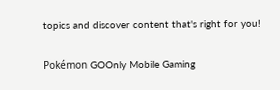topics and discover content that's right for you!

Pokémon GOOnly Mobile Gaming